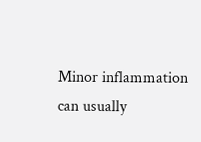Minor inflammation can usually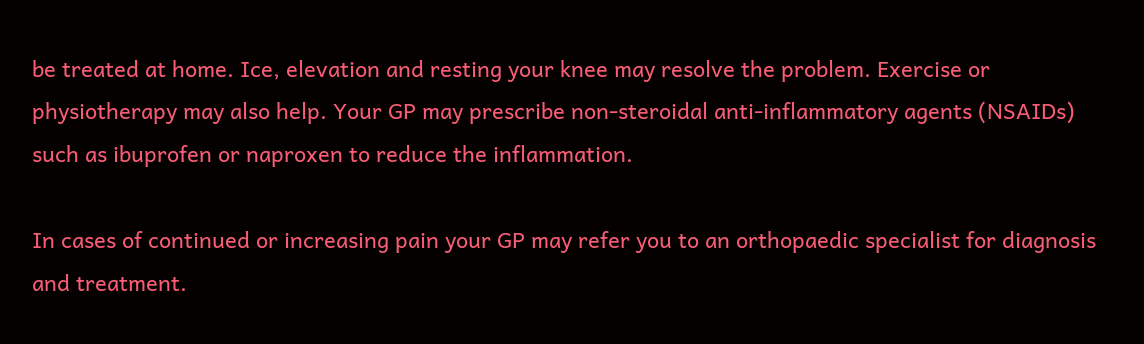be treated at home. Ice, elevation and resting your knee may resolve the problem. Exercise or physiotherapy may also help. Your GP may prescribe non-steroidal anti-inflammatory agents (NSAIDs) such as ibuprofen or naproxen to reduce the inflammation.

In cases of continued or increasing pain your GP may refer you to an orthopaedic specialist for diagnosis and treatment.